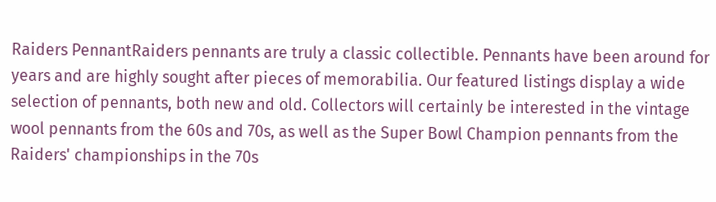Raiders PennantRaiders pennants are truly a classic collectible. Pennants have been around for years and are highly sought after pieces of memorabilia. Our featured listings display a wide selection of pennants, both new and old. Collectors will certainly be interested in the vintage wool pennants from the 60s and 70s, as well as the Super Bowl Champion pennants from the Raiders' championships in the 70s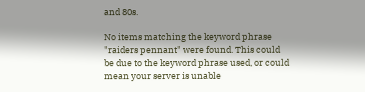and 80s.

No items matching the keyword phrase "raiders pennant" were found. This could be due to the keyword phrase used, or could mean your server is unable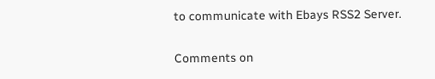to communicate with Ebays RSS2 Server.

Comments on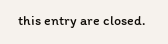this entry are closed.